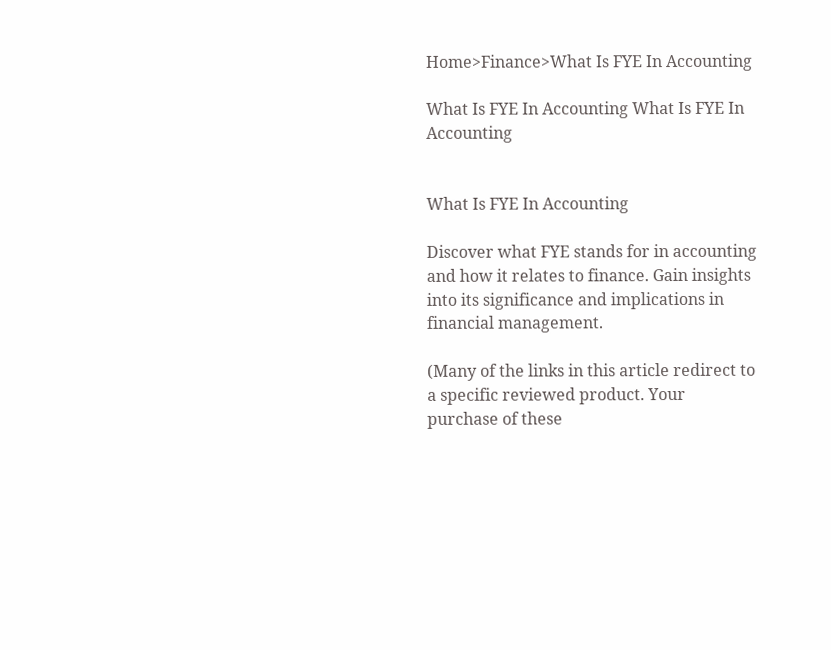Home>Finance>What Is FYE In Accounting

What Is FYE In Accounting What Is FYE In Accounting


What Is FYE In Accounting

Discover what FYE stands for in accounting and how it relates to finance. Gain insights into its significance and implications in financial management.

(Many of the links in this article redirect to a specific reviewed product. Your purchase of these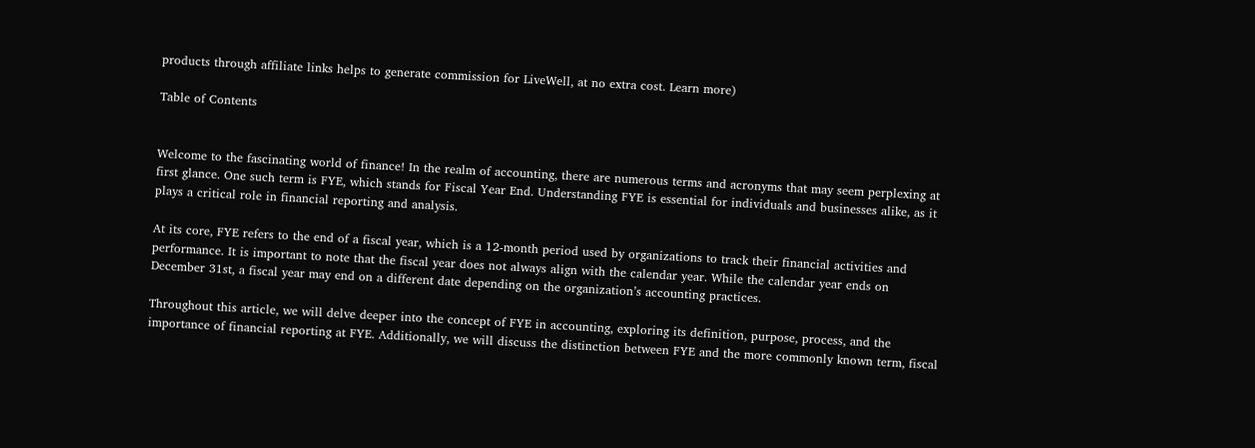products through affiliate links helps to generate commission for LiveWell, at no extra cost. Learn more)

Table of Contents


Welcome to the fascinating world of finance! In the realm of accounting, there are numerous terms and acronyms that may seem perplexing at first glance. One such term is FYE, which stands for Fiscal Year End. Understanding FYE is essential for individuals and businesses alike, as it plays a critical role in financial reporting and analysis.

At its core, FYE refers to the end of a fiscal year, which is a 12-month period used by organizations to track their financial activities and performance. It is important to note that the fiscal year does not always align with the calendar year. While the calendar year ends on December 31st, a fiscal year may end on a different date depending on the organization’s accounting practices.

Throughout this article, we will delve deeper into the concept of FYE in accounting, exploring its definition, purpose, process, and the importance of financial reporting at FYE. Additionally, we will discuss the distinction between FYE and the more commonly known term, fiscal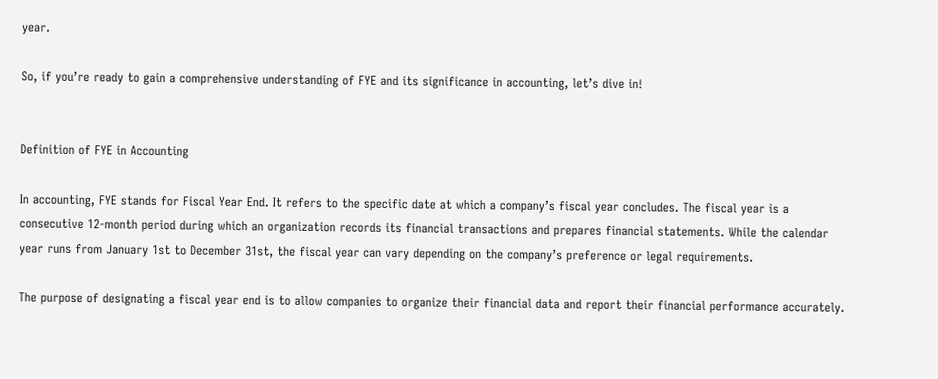year.

So, if you’re ready to gain a comprehensive understanding of FYE and its significance in accounting, let’s dive in!


Definition of FYE in Accounting

In accounting, FYE stands for Fiscal Year End. It refers to the specific date at which a company’s fiscal year concludes. The fiscal year is a consecutive 12-month period during which an organization records its financial transactions and prepares financial statements. While the calendar year runs from January 1st to December 31st, the fiscal year can vary depending on the company’s preference or legal requirements.

The purpose of designating a fiscal year end is to allow companies to organize their financial data and report their financial performance accurately.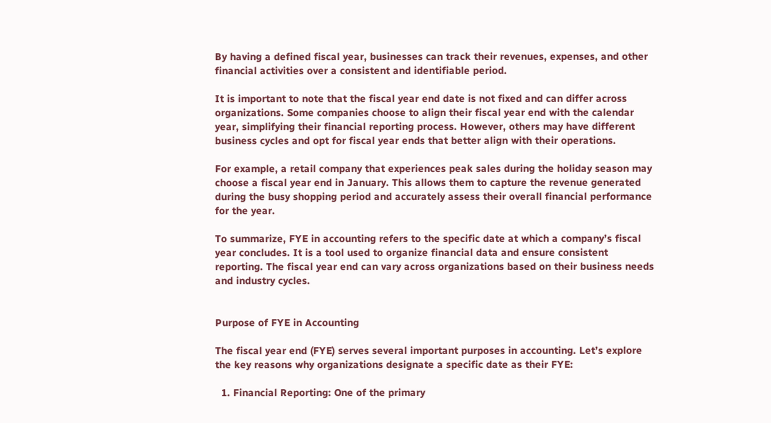By having a defined fiscal year, businesses can track their revenues, expenses, and other financial activities over a consistent and identifiable period.

It is important to note that the fiscal year end date is not fixed and can differ across organizations. Some companies choose to align their fiscal year end with the calendar year, simplifying their financial reporting process. However, others may have different business cycles and opt for fiscal year ends that better align with their operations.

For example, a retail company that experiences peak sales during the holiday season may choose a fiscal year end in January. This allows them to capture the revenue generated during the busy shopping period and accurately assess their overall financial performance for the year.

To summarize, FYE in accounting refers to the specific date at which a company’s fiscal year concludes. It is a tool used to organize financial data and ensure consistent reporting. The fiscal year end can vary across organizations based on their business needs and industry cycles.


Purpose of FYE in Accounting

The fiscal year end (FYE) serves several important purposes in accounting. Let’s explore the key reasons why organizations designate a specific date as their FYE:

  1. Financial Reporting: One of the primary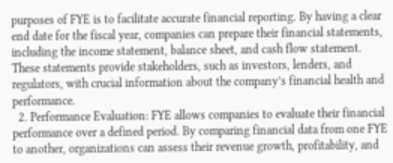purposes of FYE is to facilitate accurate financial reporting. By having a clear end date for the fiscal year, companies can prepare their financial statements, including the income statement, balance sheet, and cash flow statement. These statements provide stakeholders, such as investors, lenders, and regulators, with crucial information about the company’s financial health and performance.
  2. Performance Evaluation: FYE allows companies to evaluate their financial performance over a defined period. By comparing financial data from one FYE to another, organizations can assess their revenue growth, profitability, and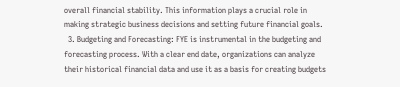overall financial stability. This information plays a crucial role in making strategic business decisions and setting future financial goals.
  3. Budgeting and Forecasting: FYE is instrumental in the budgeting and forecasting process. With a clear end date, organizations can analyze their historical financial data and use it as a basis for creating budgets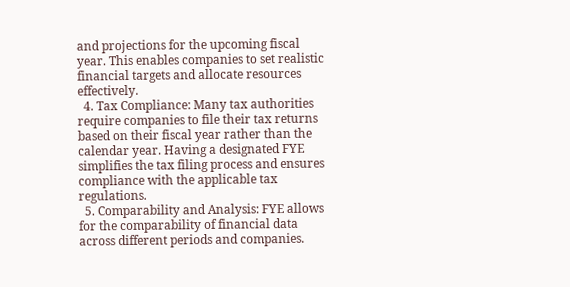and projections for the upcoming fiscal year. This enables companies to set realistic financial targets and allocate resources effectively.
  4. Tax Compliance: Many tax authorities require companies to file their tax returns based on their fiscal year rather than the calendar year. Having a designated FYE simplifies the tax filing process and ensures compliance with the applicable tax regulations.
  5. Comparability and Analysis: FYE allows for the comparability of financial data across different periods and companies.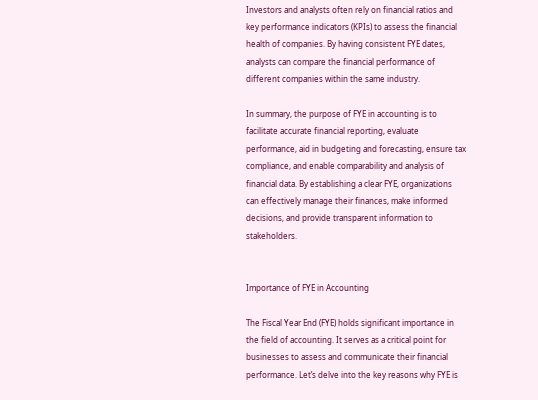Investors and analysts often rely on financial ratios and key performance indicators (KPIs) to assess the financial health of companies. By having consistent FYE dates, analysts can compare the financial performance of different companies within the same industry.

In summary, the purpose of FYE in accounting is to facilitate accurate financial reporting, evaluate performance, aid in budgeting and forecasting, ensure tax compliance, and enable comparability and analysis of financial data. By establishing a clear FYE, organizations can effectively manage their finances, make informed decisions, and provide transparent information to stakeholders.


Importance of FYE in Accounting

The Fiscal Year End (FYE) holds significant importance in the field of accounting. It serves as a critical point for businesses to assess and communicate their financial performance. Let’s delve into the key reasons why FYE is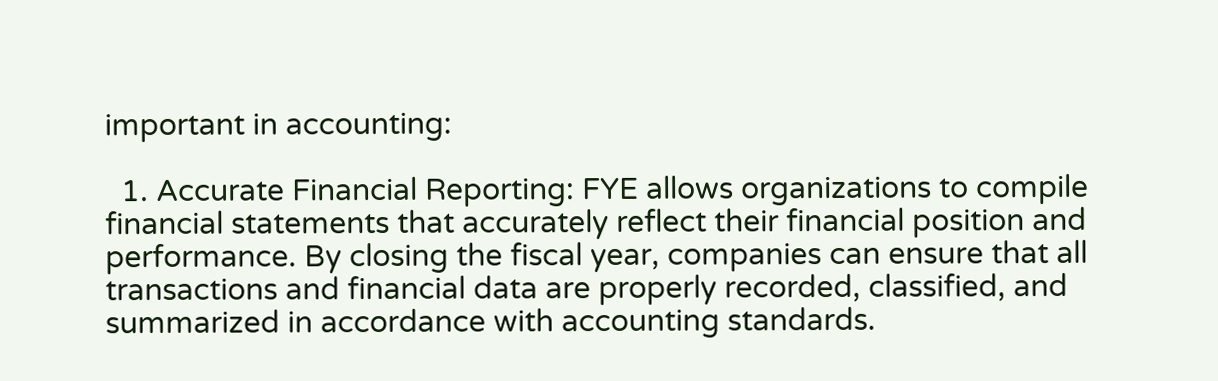important in accounting:

  1. Accurate Financial Reporting: FYE allows organizations to compile financial statements that accurately reflect their financial position and performance. By closing the fiscal year, companies can ensure that all transactions and financial data are properly recorded, classified, and summarized in accordance with accounting standards.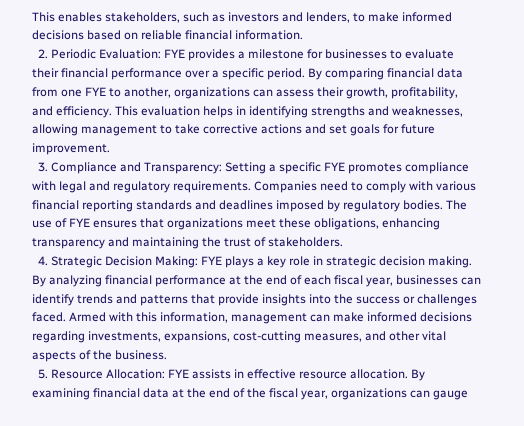This enables stakeholders, such as investors and lenders, to make informed decisions based on reliable financial information.
  2. Periodic Evaluation: FYE provides a milestone for businesses to evaluate their financial performance over a specific period. By comparing financial data from one FYE to another, organizations can assess their growth, profitability, and efficiency. This evaluation helps in identifying strengths and weaknesses, allowing management to take corrective actions and set goals for future improvement.
  3. Compliance and Transparency: Setting a specific FYE promotes compliance with legal and regulatory requirements. Companies need to comply with various financial reporting standards and deadlines imposed by regulatory bodies. The use of FYE ensures that organizations meet these obligations, enhancing transparency and maintaining the trust of stakeholders.
  4. Strategic Decision Making: FYE plays a key role in strategic decision making. By analyzing financial performance at the end of each fiscal year, businesses can identify trends and patterns that provide insights into the success or challenges faced. Armed with this information, management can make informed decisions regarding investments, expansions, cost-cutting measures, and other vital aspects of the business.
  5. Resource Allocation: FYE assists in effective resource allocation. By examining financial data at the end of the fiscal year, organizations can gauge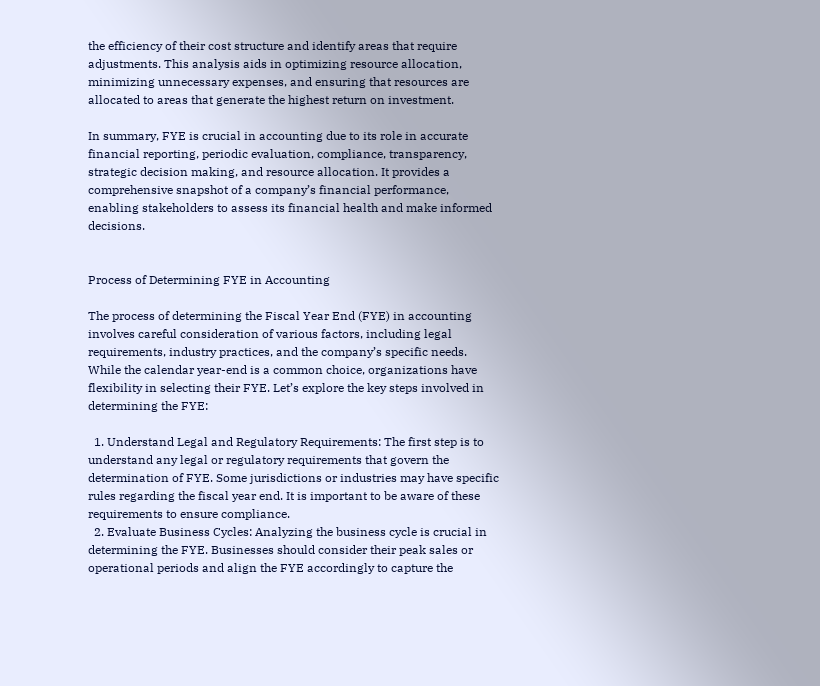the efficiency of their cost structure and identify areas that require adjustments. This analysis aids in optimizing resource allocation, minimizing unnecessary expenses, and ensuring that resources are allocated to areas that generate the highest return on investment.

In summary, FYE is crucial in accounting due to its role in accurate financial reporting, periodic evaluation, compliance, transparency, strategic decision making, and resource allocation. It provides a comprehensive snapshot of a company’s financial performance, enabling stakeholders to assess its financial health and make informed decisions.


Process of Determining FYE in Accounting

The process of determining the Fiscal Year End (FYE) in accounting involves careful consideration of various factors, including legal requirements, industry practices, and the company’s specific needs. While the calendar year-end is a common choice, organizations have flexibility in selecting their FYE. Let’s explore the key steps involved in determining the FYE:

  1. Understand Legal and Regulatory Requirements: The first step is to understand any legal or regulatory requirements that govern the determination of FYE. Some jurisdictions or industries may have specific rules regarding the fiscal year end. It is important to be aware of these requirements to ensure compliance.
  2. Evaluate Business Cycles: Analyzing the business cycle is crucial in determining the FYE. Businesses should consider their peak sales or operational periods and align the FYE accordingly to capture the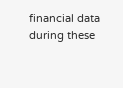financial data during these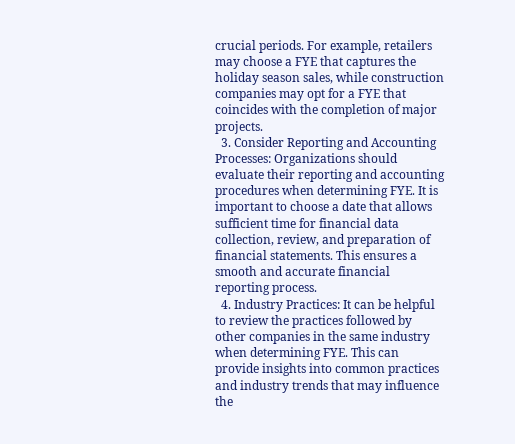crucial periods. For example, retailers may choose a FYE that captures the holiday season sales, while construction companies may opt for a FYE that coincides with the completion of major projects.
  3. Consider Reporting and Accounting Processes: Organizations should evaluate their reporting and accounting procedures when determining FYE. It is important to choose a date that allows sufficient time for financial data collection, review, and preparation of financial statements. This ensures a smooth and accurate financial reporting process.
  4. Industry Practices: It can be helpful to review the practices followed by other companies in the same industry when determining FYE. This can provide insights into common practices and industry trends that may influence the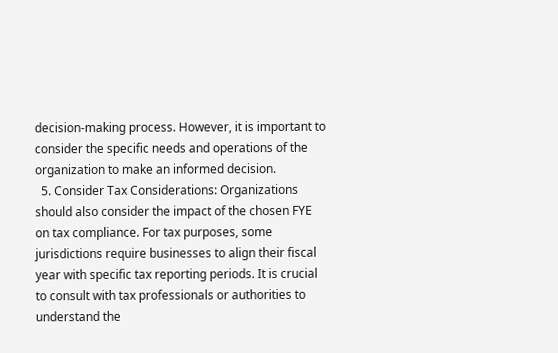decision-making process. However, it is important to consider the specific needs and operations of the organization to make an informed decision.
  5. Consider Tax Considerations: Organizations should also consider the impact of the chosen FYE on tax compliance. For tax purposes, some jurisdictions require businesses to align their fiscal year with specific tax reporting periods. It is crucial to consult with tax professionals or authorities to understand the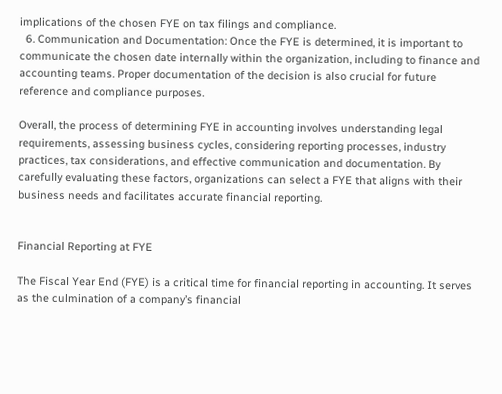implications of the chosen FYE on tax filings and compliance.
  6. Communication and Documentation: Once the FYE is determined, it is important to communicate the chosen date internally within the organization, including to finance and accounting teams. Proper documentation of the decision is also crucial for future reference and compliance purposes.

Overall, the process of determining FYE in accounting involves understanding legal requirements, assessing business cycles, considering reporting processes, industry practices, tax considerations, and effective communication and documentation. By carefully evaluating these factors, organizations can select a FYE that aligns with their business needs and facilitates accurate financial reporting.


Financial Reporting at FYE

The Fiscal Year End (FYE) is a critical time for financial reporting in accounting. It serves as the culmination of a company’s financial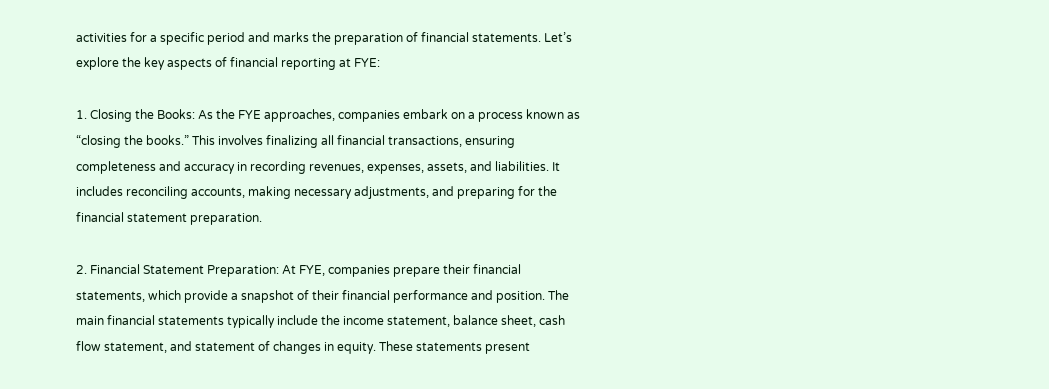activities for a specific period and marks the preparation of financial statements. Let’s explore the key aspects of financial reporting at FYE:

1. Closing the Books: As the FYE approaches, companies embark on a process known as “closing the books.” This involves finalizing all financial transactions, ensuring completeness and accuracy in recording revenues, expenses, assets, and liabilities. It includes reconciling accounts, making necessary adjustments, and preparing for the financial statement preparation.

2. Financial Statement Preparation: At FYE, companies prepare their financial statements, which provide a snapshot of their financial performance and position. The main financial statements typically include the income statement, balance sheet, cash flow statement, and statement of changes in equity. These statements present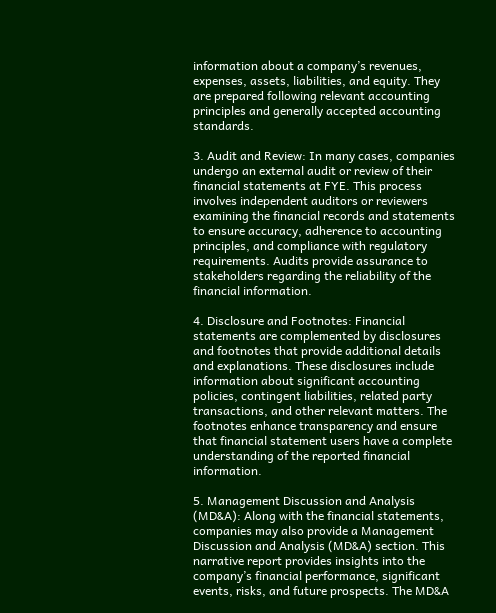information about a company’s revenues, expenses, assets, liabilities, and equity. They are prepared following relevant accounting principles and generally accepted accounting standards.

3. Audit and Review: In many cases, companies undergo an external audit or review of their financial statements at FYE. This process involves independent auditors or reviewers examining the financial records and statements to ensure accuracy, adherence to accounting principles, and compliance with regulatory requirements. Audits provide assurance to stakeholders regarding the reliability of the financial information.

4. Disclosure and Footnotes: Financial statements are complemented by disclosures and footnotes that provide additional details and explanations. These disclosures include information about significant accounting policies, contingent liabilities, related party transactions, and other relevant matters. The footnotes enhance transparency and ensure that financial statement users have a complete understanding of the reported financial information.

5. Management Discussion and Analysis (MD&A): Along with the financial statements, companies may also provide a Management Discussion and Analysis (MD&A) section. This narrative report provides insights into the company’s financial performance, significant events, risks, and future prospects. The MD&A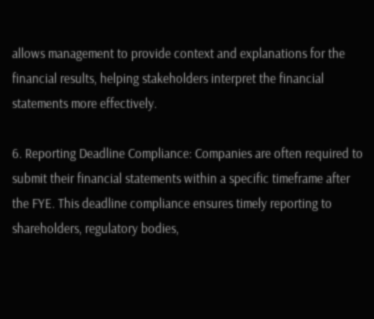allows management to provide context and explanations for the financial results, helping stakeholders interpret the financial statements more effectively.

6. Reporting Deadline Compliance: Companies are often required to submit their financial statements within a specific timeframe after the FYE. This deadline compliance ensures timely reporting to shareholders, regulatory bodies,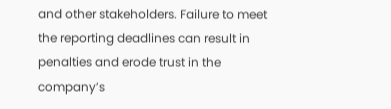and other stakeholders. Failure to meet the reporting deadlines can result in penalties and erode trust in the company’s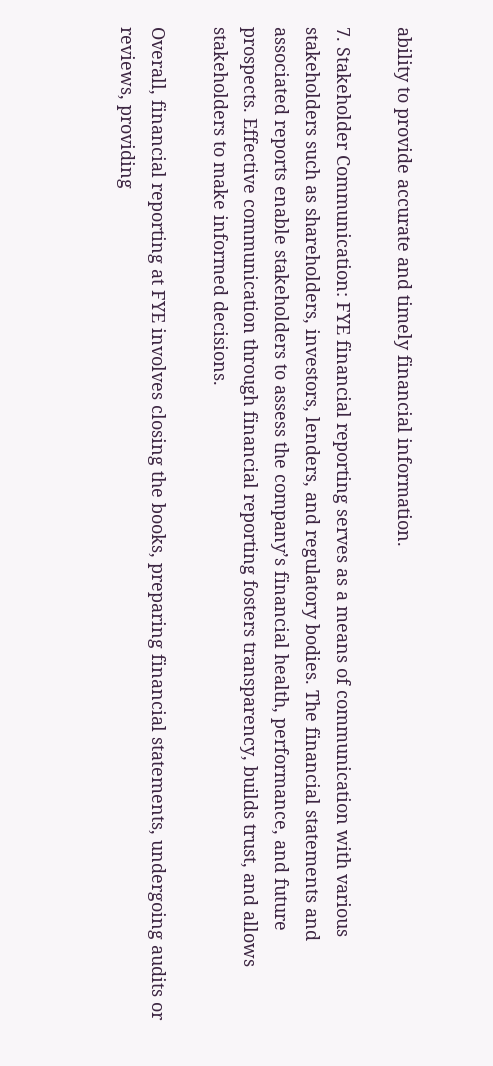ability to provide accurate and timely financial information.

7. Stakeholder Communication: FYE financial reporting serves as a means of communication with various stakeholders such as shareholders, investors, lenders, and regulatory bodies. The financial statements and associated reports enable stakeholders to assess the company’s financial health, performance, and future prospects. Effective communication through financial reporting fosters transparency, builds trust, and allows stakeholders to make informed decisions.

Overall, financial reporting at FYE involves closing the books, preparing financial statements, undergoing audits or reviews, providing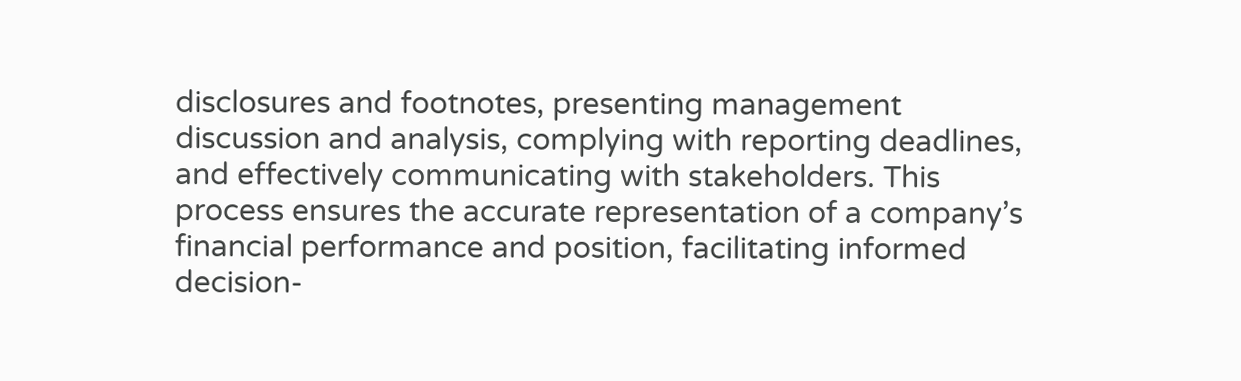disclosures and footnotes, presenting management discussion and analysis, complying with reporting deadlines, and effectively communicating with stakeholders. This process ensures the accurate representation of a company’s financial performance and position, facilitating informed decision-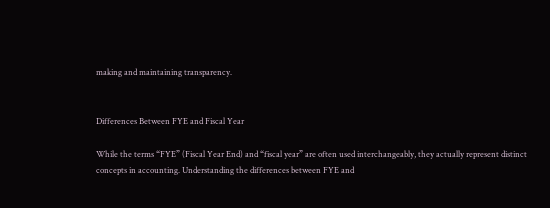making and maintaining transparency.


Differences Between FYE and Fiscal Year

While the terms “FYE” (Fiscal Year End) and “fiscal year” are often used interchangeably, they actually represent distinct concepts in accounting. Understanding the differences between FYE and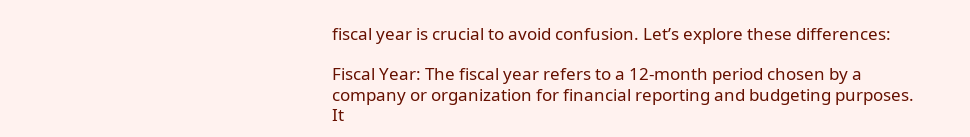fiscal year is crucial to avoid confusion. Let’s explore these differences:

Fiscal Year: The fiscal year refers to a 12-month period chosen by a company or organization for financial reporting and budgeting purposes. It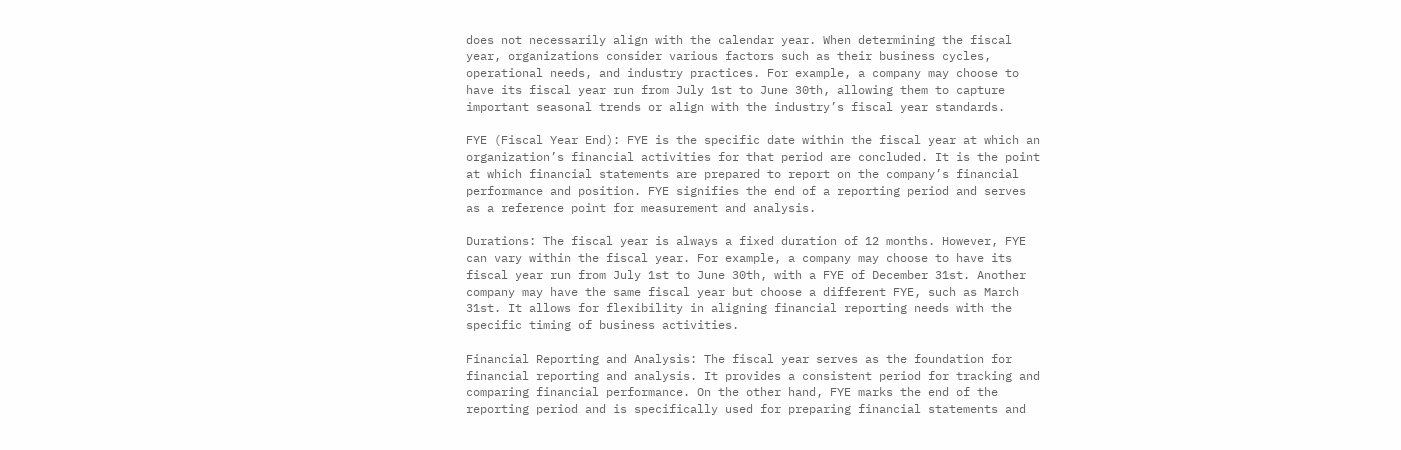does not necessarily align with the calendar year. When determining the fiscal year, organizations consider various factors such as their business cycles, operational needs, and industry practices. For example, a company may choose to have its fiscal year run from July 1st to June 30th, allowing them to capture important seasonal trends or align with the industry’s fiscal year standards.

FYE (Fiscal Year End): FYE is the specific date within the fiscal year at which an organization’s financial activities for that period are concluded. It is the point at which financial statements are prepared to report on the company’s financial performance and position. FYE signifies the end of a reporting period and serves as a reference point for measurement and analysis.

Durations: The fiscal year is always a fixed duration of 12 months. However, FYE can vary within the fiscal year. For example, a company may choose to have its fiscal year run from July 1st to June 30th, with a FYE of December 31st. Another company may have the same fiscal year but choose a different FYE, such as March 31st. It allows for flexibility in aligning financial reporting needs with the specific timing of business activities.

Financial Reporting and Analysis: The fiscal year serves as the foundation for financial reporting and analysis. It provides a consistent period for tracking and comparing financial performance. On the other hand, FYE marks the end of the reporting period and is specifically used for preparing financial statements and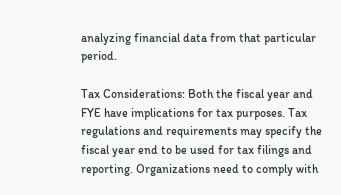analyzing financial data from that particular period.

Tax Considerations: Both the fiscal year and FYE have implications for tax purposes. Tax regulations and requirements may specify the fiscal year end to be used for tax filings and reporting. Organizations need to comply with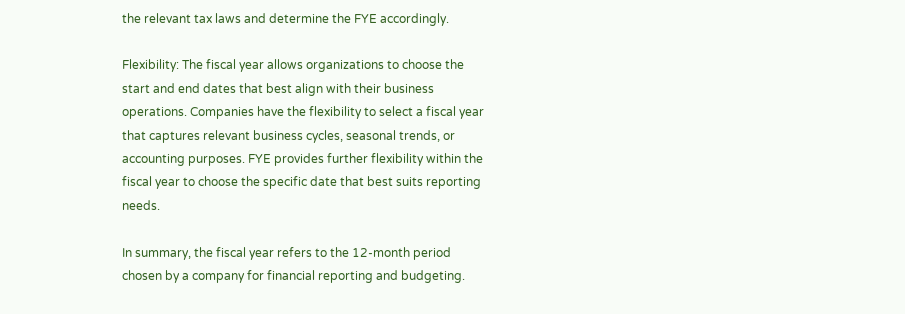the relevant tax laws and determine the FYE accordingly.

Flexibility: The fiscal year allows organizations to choose the start and end dates that best align with their business operations. Companies have the flexibility to select a fiscal year that captures relevant business cycles, seasonal trends, or accounting purposes. FYE provides further flexibility within the fiscal year to choose the specific date that best suits reporting needs.

In summary, the fiscal year refers to the 12-month period chosen by a company for financial reporting and budgeting.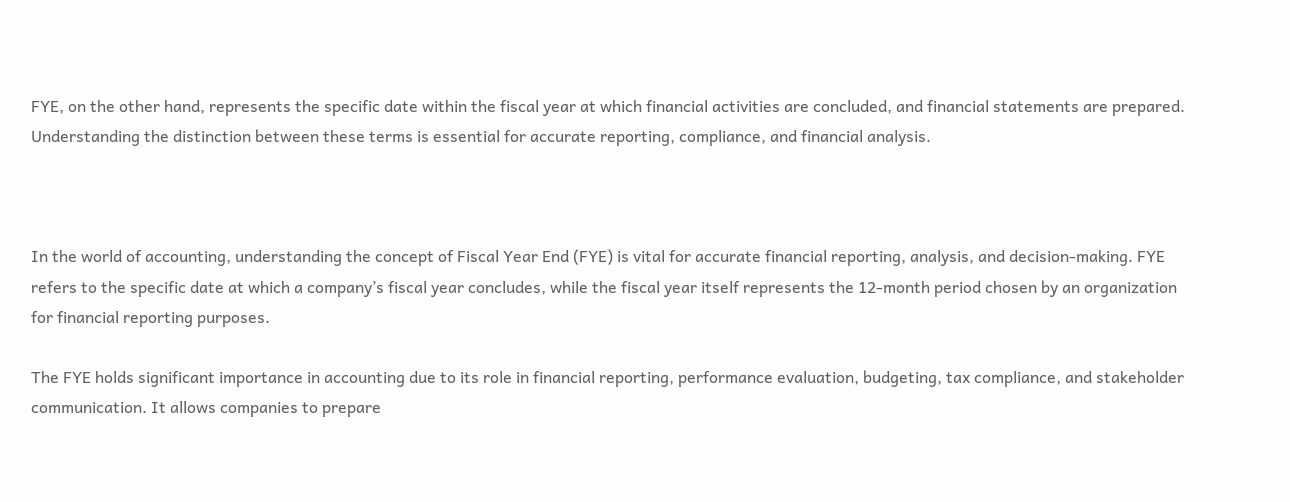FYE, on the other hand, represents the specific date within the fiscal year at which financial activities are concluded, and financial statements are prepared. Understanding the distinction between these terms is essential for accurate reporting, compliance, and financial analysis.



In the world of accounting, understanding the concept of Fiscal Year End (FYE) is vital for accurate financial reporting, analysis, and decision-making. FYE refers to the specific date at which a company’s fiscal year concludes, while the fiscal year itself represents the 12-month period chosen by an organization for financial reporting purposes.

The FYE holds significant importance in accounting due to its role in financial reporting, performance evaluation, budgeting, tax compliance, and stakeholder communication. It allows companies to prepare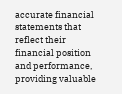accurate financial statements that reflect their financial position and performance, providing valuable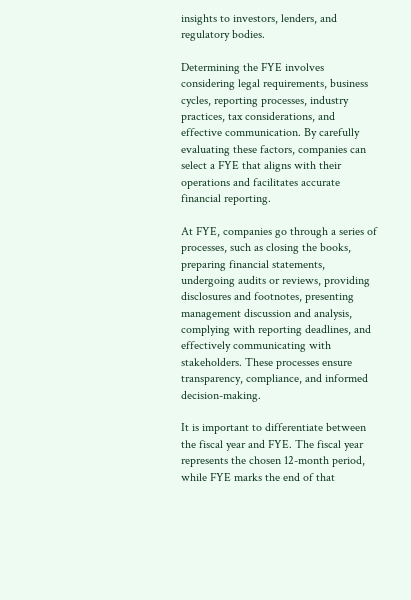insights to investors, lenders, and regulatory bodies.

Determining the FYE involves considering legal requirements, business cycles, reporting processes, industry practices, tax considerations, and effective communication. By carefully evaluating these factors, companies can select a FYE that aligns with their operations and facilitates accurate financial reporting.

At FYE, companies go through a series of processes, such as closing the books, preparing financial statements, undergoing audits or reviews, providing disclosures and footnotes, presenting management discussion and analysis, complying with reporting deadlines, and effectively communicating with stakeholders. These processes ensure transparency, compliance, and informed decision-making.

It is important to differentiate between the fiscal year and FYE. The fiscal year represents the chosen 12-month period, while FYE marks the end of that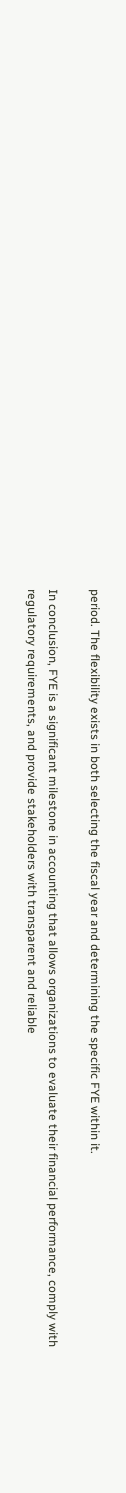period. The flexibility exists in both selecting the fiscal year and determining the specific FYE within it.

In conclusion, FYE is a significant milestone in accounting that allows organizations to evaluate their financial performance, comply with regulatory requirements, and provide stakeholders with transparent and reliable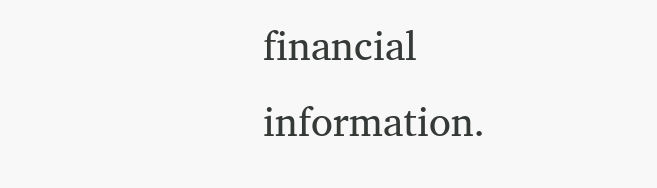financial information.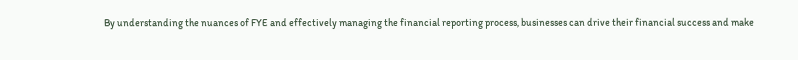By understanding the nuances of FYE and effectively managing the financial reporting process, businesses can drive their financial success and make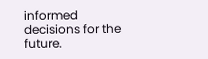informed decisions for the future.